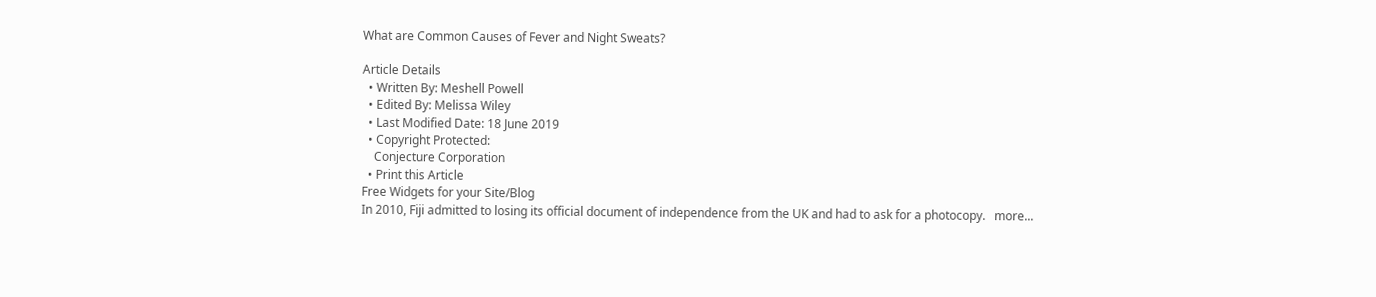What are Common Causes of Fever and Night Sweats?

Article Details
  • Written By: Meshell Powell
  • Edited By: Melissa Wiley
  • Last Modified Date: 18 June 2019
  • Copyright Protected:
    Conjecture Corporation
  • Print this Article
Free Widgets for your Site/Blog
In 2010, Fiji admitted to losing its official document of independence from the UK and had to ask for a photocopy.   more...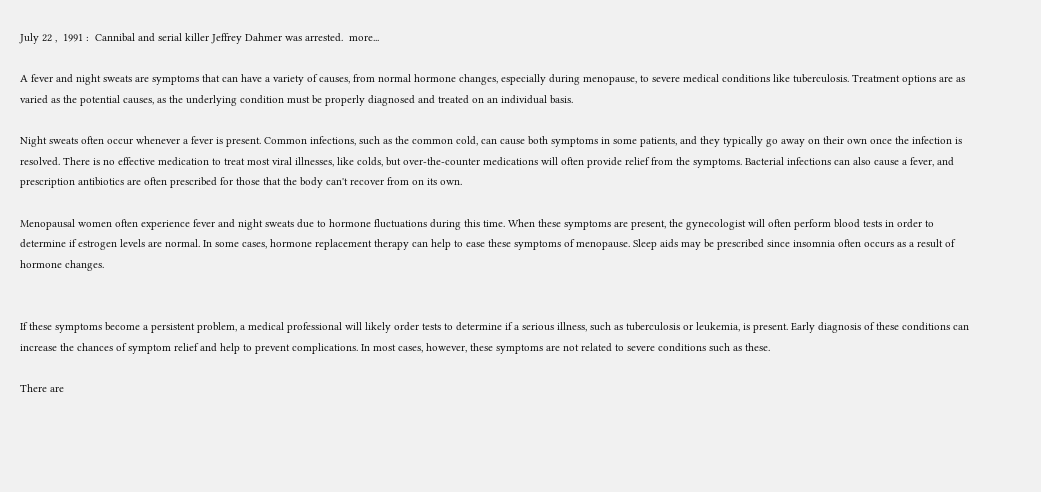July 22 ,  1991 :  Cannibal and serial killer Jeffrey Dahmer was arrested.  more...

A fever and night sweats are symptoms that can have a variety of causes, from normal hormone changes, especially during menopause, to severe medical conditions like tuberculosis. Treatment options are as varied as the potential causes, as the underlying condition must be properly diagnosed and treated on an individual basis.

Night sweats often occur whenever a fever is present. Common infections, such as the common cold, can cause both symptoms in some patients, and they typically go away on their own once the infection is resolved. There is no effective medication to treat most viral illnesses, like colds, but over-the-counter medications will often provide relief from the symptoms. Bacterial infections can also cause a fever, and prescription antibiotics are often prescribed for those that the body can't recover from on its own.

Menopausal women often experience fever and night sweats due to hormone fluctuations during this time. When these symptoms are present, the gynecologist will often perform blood tests in order to determine if estrogen levels are normal. In some cases, hormone replacement therapy can help to ease these symptoms of menopause. Sleep aids may be prescribed since insomnia often occurs as a result of hormone changes.


If these symptoms become a persistent problem, a medical professional will likely order tests to determine if a serious illness, such as tuberculosis or leukemia, is present. Early diagnosis of these conditions can increase the chances of symptom relief and help to prevent complications. In most cases, however, these symptoms are not related to severe conditions such as these.

There are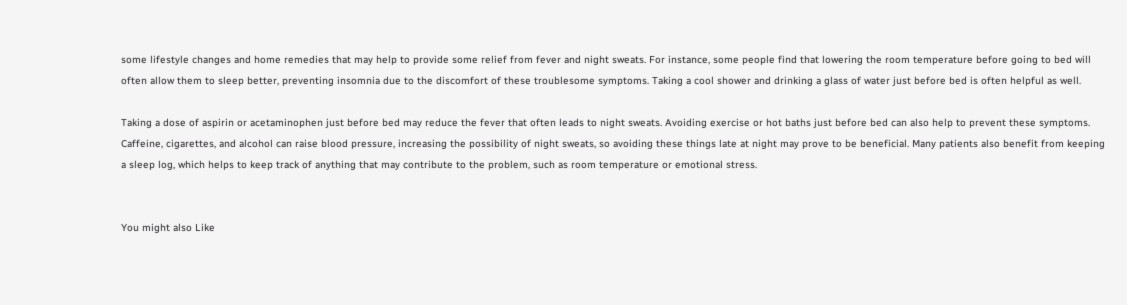some lifestyle changes and home remedies that may help to provide some relief from fever and night sweats. For instance, some people find that lowering the room temperature before going to bed will often allow them to sleep better, preventing insomnia due to the discomfort of these troublesome symptoms. Taking a cool shower and drinking a glass of water just before bed is often helpful as well.

Taking a dose of aspirin or acetaminophen just before bed may reduce the fever that often leads to night sweats. Avoiding exercise or hot baths just before bed can also help to prevent these symptoms. Caffeine, cigarettes, and alcohol can raise blood pressure, increasing the possibility of night sweats, so avoiding these things late at night may prove to be beneficial. Many patients also benefit from keeping a sleep log, which helps to keep track of anything that may contribute to the problem, such as room temperature or emotional stress.


You might also Like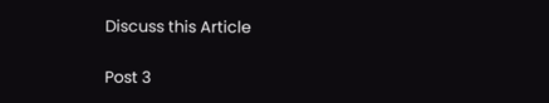Discuss this Article

Post 3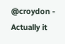@croydon - Actually it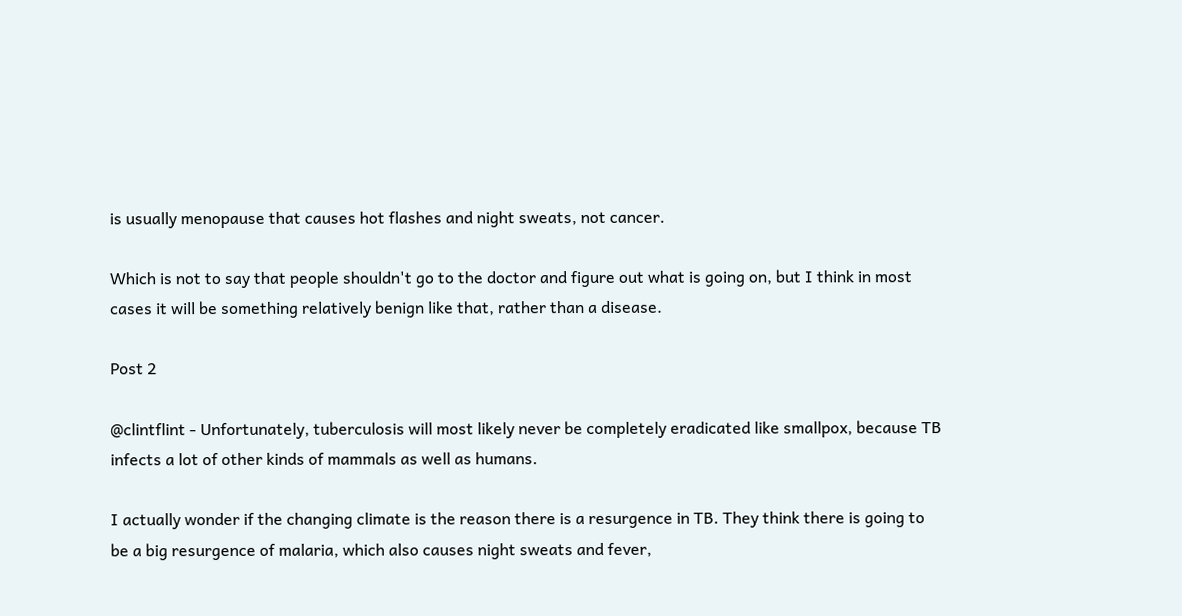is usually menopause that causes hot flashes and night sweats, not cancer.

Which is not to say that people shouldn't go to the doctor and figure out what is going on, but I think in most cases it will be something relatively benign like that, rather than a disease.

Post 2

@clintflint - Unfortunately, tuberculosis will most likely never be completely eradicated like smallpox, because TB infects a lot of other kinds of mammals as well as humans.

I actually wonder if the changing climate is the reason there is a resurgence in TB. They think there is going to be a big resurgence of malaria, which also causes night sweats and fever,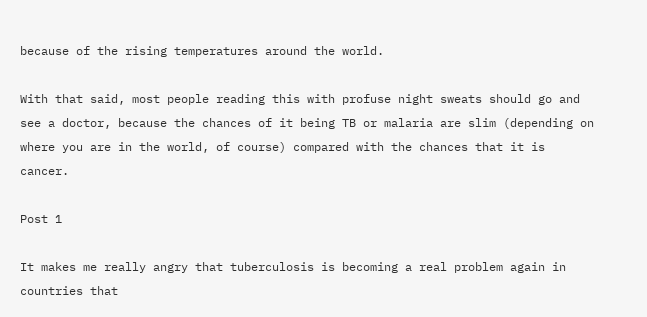because of the rising temperatures around the world.

With that said, most people reading this with profuse night sweats should go and see a doctor, because the chances of it being TB or malaria are slim (depending on where you are in the world, of course) compared with the chances that it is cancer.

Post 1

It makes me really angry that tuberculosis is becoming a real problem again in countries that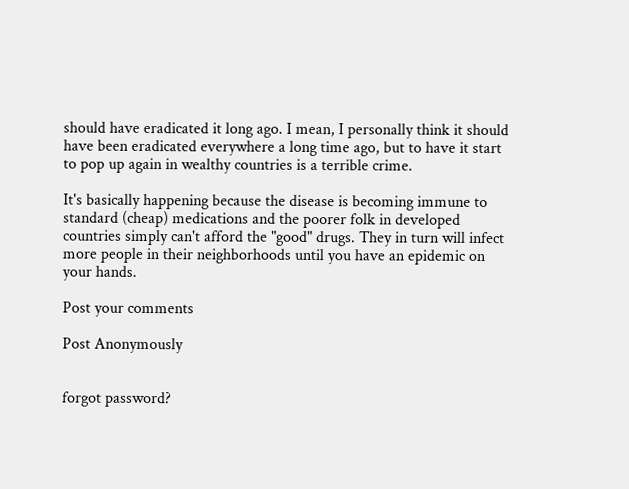should have eradicated it long ago. I mean, I personally think it should have been eradicated everywhere a long time ago, but to have it start to pop up again in wealthy countries is a terrible crime.

It's basically happening because the disease is becoming immune to standard (cheap) medications and the poorer folk in developed countries simply can't afford the "good" drugs. They in turn will infect more people in their neighborhoods until you have an epidemic on your hands.

Post your comments

Post Anonymously


forgot password?